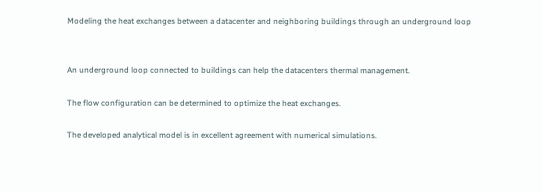Modeling the heat exchanges between a datacenter and neighboring buildings through an underground loop


An underground loop connected to buildings can help the datacenters thermal management.

The flow configuration can be determined to optimize the heat exchanges.

The developed analytical model is in excellent agreement with numerical simulations.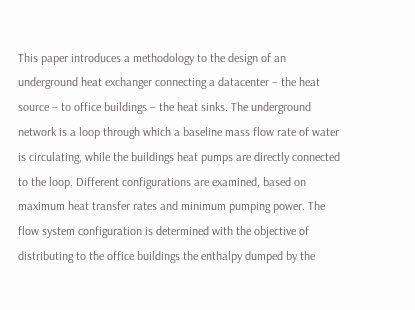This paper introduces a methodology to the design of an underground heat exchanger connecting a datacenter − the heat source − to office buildings − the heat sinks. The underground network is a loop through which a baseline mass flow rate of water is circulating, while the buildings heat pumps are directly connected to the loop. Different configurations are examined, based on maximum heat transfer rates and minimum pumping power. The flow system configuration is determined with the objective of distributing to the office buildings the enthalpy dumped by the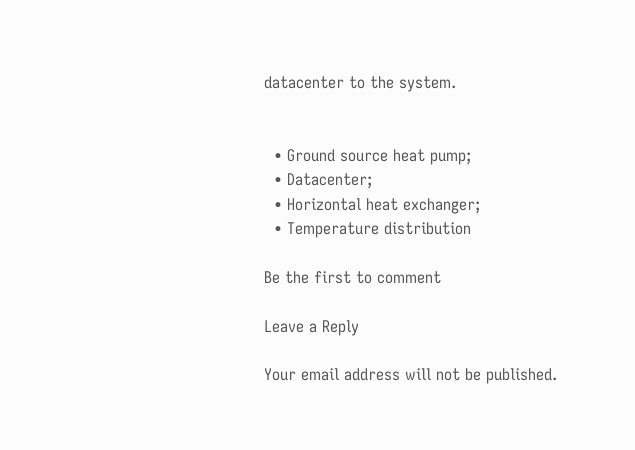datacenter to the system.


  • Ground source heat pump;
  • Datacenter;
  • Horizontal heat exchanger;
  • Temperature distribution

Be the first to comment

Leave a Reply

Your email address will not be published.